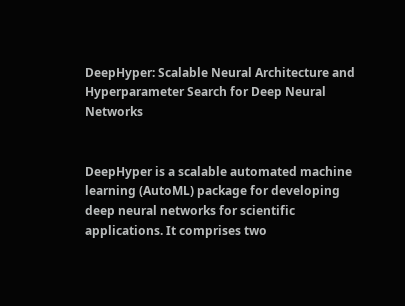DeepHyper: Scalable Neural Architecture and Hyperparameter Search for Deep Neural Networks


DeepHyper is a scalable automated machine learning (AutoML) package for developing deep neural networks for scientific applications. It comprises two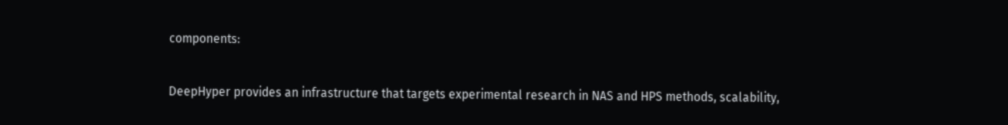components:

DeepHyper provides an infrastructure that targets experimental research in NAS and HPS methods, scalability,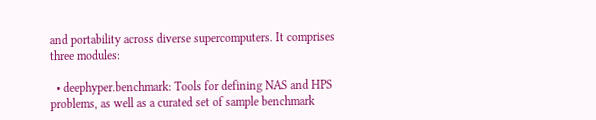and portability across diverse supercomputers. It comprises three modules:

  • deephyper.benchmark: Tools for defining NAS and HPS problems, as well as a curated set of sample benchmark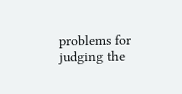problems for judging the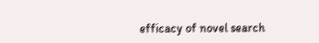efficacy of novel search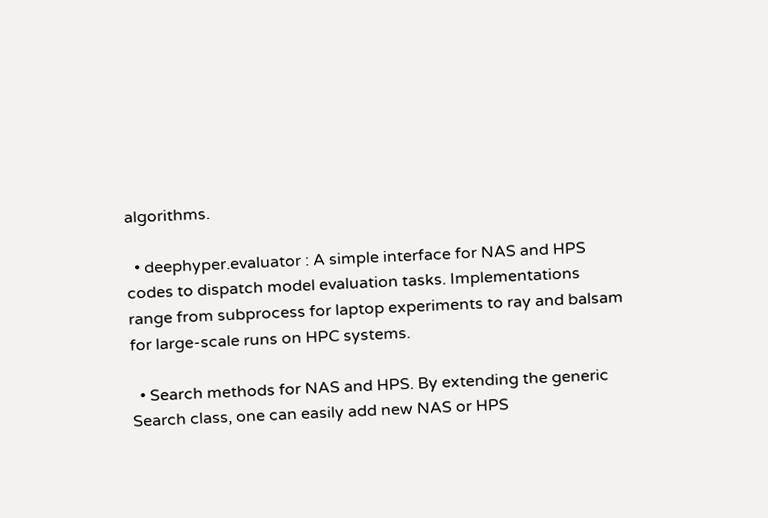algorithms.

  • deephyper.evaluator : A simple interface for NAS and HPS codes to dispatch model evaluation tasks. Implementations range from subprocess for laptop experiments to ray and balsam for large-scale runs on HPC systems.

  • Search methods for NAS and HPS. By extending the generic Search class, one can easily add new NAS or HPS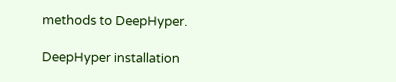methods to DeepHyper.

DeepHyper installation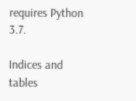requires Python 3.7.

Indices and tables